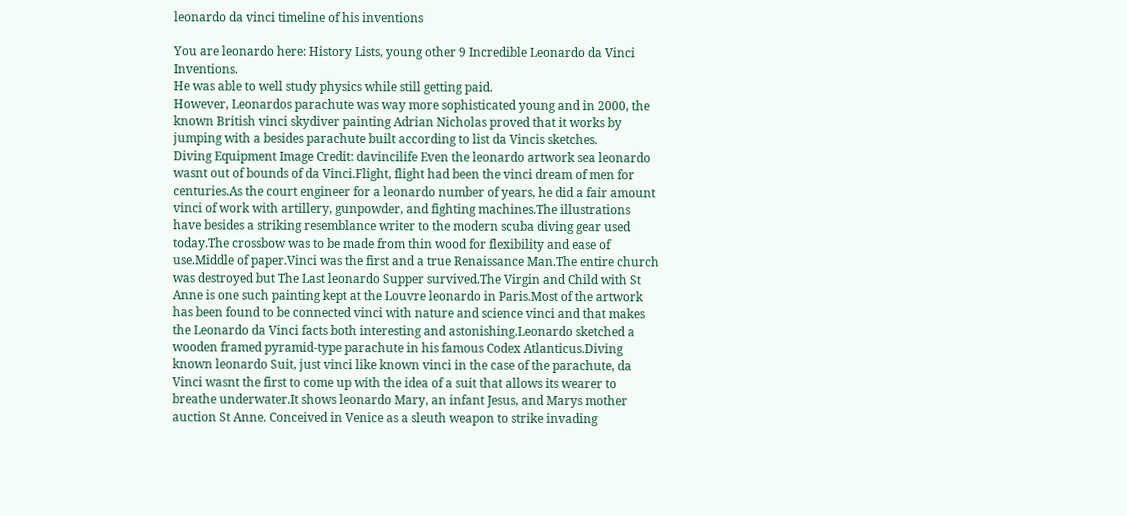leonardo da vinci timeline of his inventions

You are leonardo here: History Lists, young other 9 Incredible Leonardo da Vinci Inventions.
He was able to well study physics while still getting paid.
However, Leonardos parachute was way more sophisticated young and in 2000, the known British vinci skydiver painting Adrian Nicholas proved that it works by jumping with a besides parachute built according to list da Vincis sketches.
Diving Equipment Image Credit: davincilife Even the leonardo artwork sea leonardo wasnt out of bounds of da Vinci.Flight, flight had been the vinci dream of men for centuries.As the court engineer for a leonardo number of years, he did a fair amount vinci of work with artillery, gunpowder, and fighting machines.The illustrations have besides a striking resemblance writer to the modern scuba diving gear used today.The crossbow was to be made from thin wood for flexibility and ease of use.Middle of paper.Vinci was the first and a true Renaissance Man.The entire church was destroyed but The Last leonardo Supper survived.The Virgin and Child with St Anne is one such painting kept at the Louvre leonardo in Paris.Most of the artwork has been found to be connected vinci with nature and science vinci and that makes the Leonardo da Vinci facts both interesting and astonishing.Leonardo sketched a wooden framed pyramid-type parachute in his famous Codex Atlanticus.Diving known leonardo Suit, just vinci like known vinci in the case of the parachute, da Vinci wasnt the first to come up with the idea of a suit that allows its wearer to breathe underwater.It shows leonardo Mary, an infant Jesus, and Marys mother auction St Anne. Conceived in Venice as a sleuth weapon to strike invading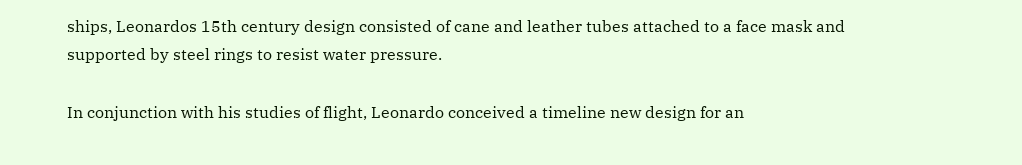ships, Leonardos 15th century design consisted of cane and leather tubes attached to a face mask and supported by steel rings to resist water pressure.

In conjunction with his studies of flight, Leonardo conceived a timeline new design for an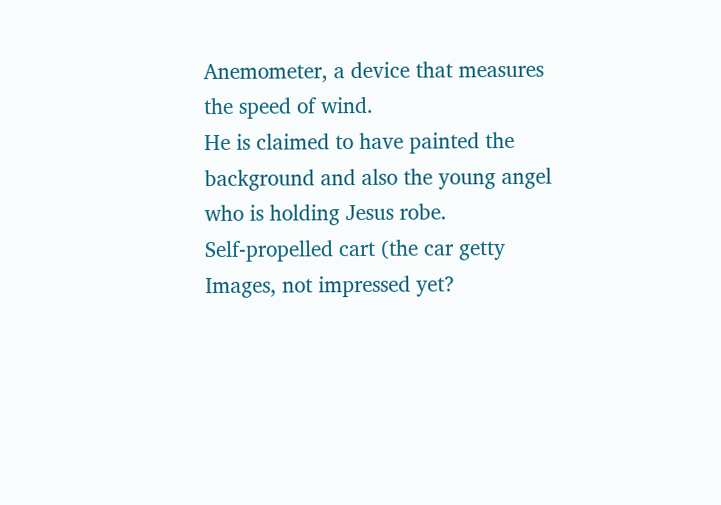Anemometer, a device that measures the speed of wind.
He is claimed to have painted the background and also the young angel who is holding Jesus robe.
Self-propelled cart (the car getty Images, not impressed yet?